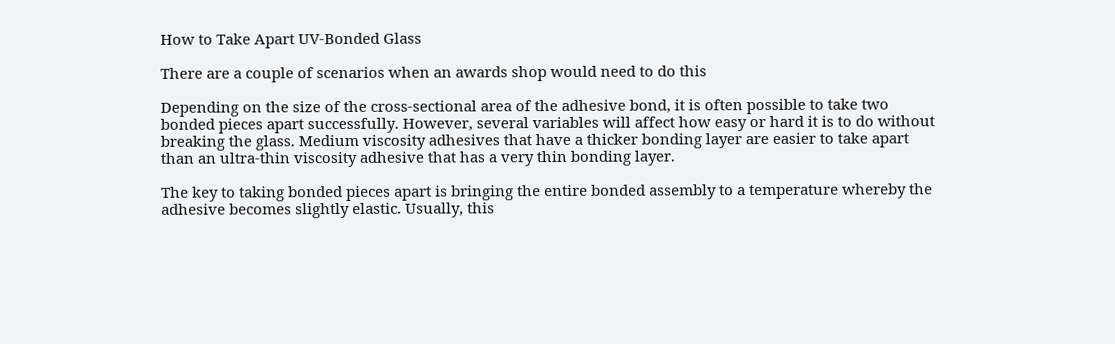How to Take Apart UV-Bonded Glass

There are a couple of scenarios when an awards shop would need to do this

Depending on the size of the cross-sectional area of the adhesive bond, it is often possible to take two bonded pieces apart successfully. However, several variables will affect how easy or hard it is to do without breaking the glass. Medium viscosity adhesives that have a thicker bonding layer are easier to take apart than an ultra-thin viscosity adhesive that has a very thin bonding layer.

The key to taking bonded pieces apart is bringing the entire bonded assembly to a temperature whereby the adhesive becomes slightly elastic. Usually, this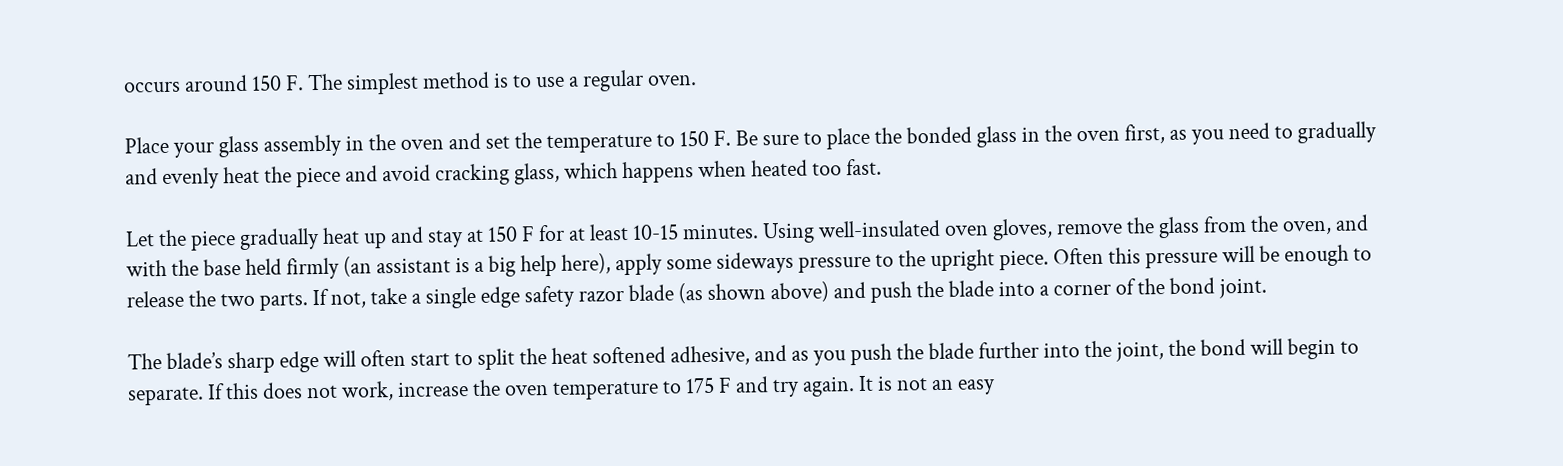occurs around 150 F. The simplest method is to use a regular oven.

Place your glass assembly in the oven and set the temperature to 150 F. Be sure to place the bonded glass in the oven first, as you need to gradually and evenly heat the piece and avoid cracking glass, which happens when heated too fast.

Let the piece gradually heat up and stay at 150 F for at least 10-15 minutes. Using well-insulated oven gloves, remove the glass from the oven, and with the base held firmly (an assistant is a big help here), apply some sideways pressure to the upright piece. Often this pressure will be enough to release the two parts. If not, take a single edge safety razor blade (as shown above) and push the blade into a corner of the bond joint.

The blade’s sharp edge will often start to split the heat softened adhesive, and as you push the blade further into the joint, the bond will begin to separate. If this does not work, increase the oven temperature to 175 F and try again. It is not an easy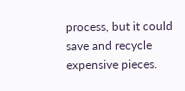process, but it could save and recycle expensive pieces.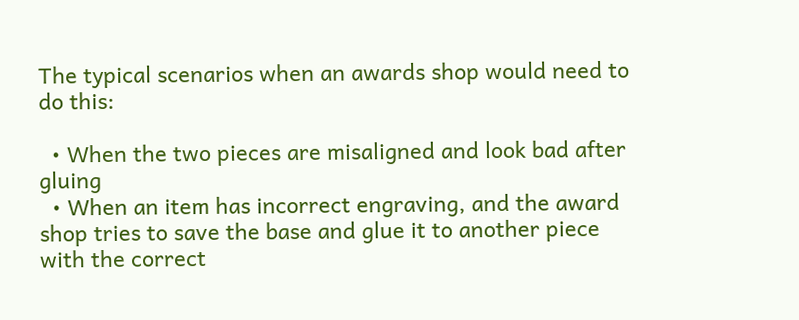The typical scenarios when an awards shop would need to do this:

  • When the two pieces are misaligned and look bad after gluing
  • When an item has incorrect engraving, and the award shop tries to save the base and glue it to another piece with the correct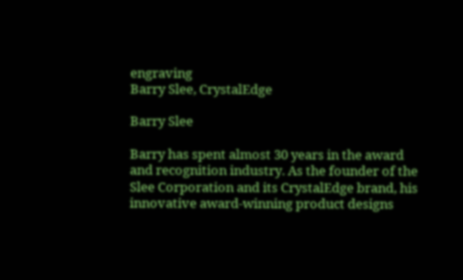engraving
Barry Slee, CrystalEdge

Barry Slee

Barry has spent almost 30 years in the award and recognition industry. As the founder of the Slee Corporation and its CrystalEdge brand, his innovative award-winning product designs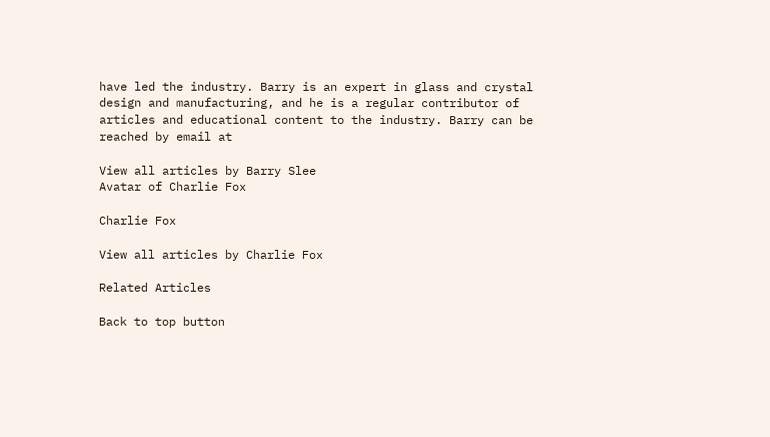have led the industry. Barry is an expert in glass and crystal design and manufacturing, and he is a regular contributor of articles and educational content to the industry. Barry can be reached by email at

View all articles by Barry Slee
Avatar of Charlie Fox

Charlie Fox

View all articles by Charlie Fox

Related Articles

Back to top button